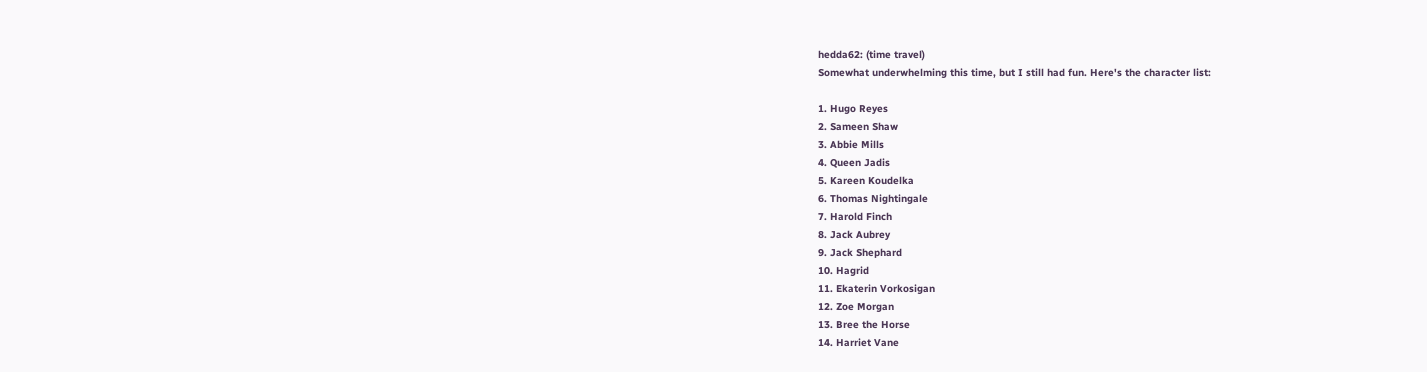hedda62: (time travel)
Somewhat underwhelming this time, but I still had fun. Here's the character list:

1. Hugo Reyes
2. Sameen Shaw
3. Abbie Mills
4. Queen Jadis
5. Kareen Koudelka
6. Thomas Nightingale
7. Harold Finch
8. Jack Aubrey
9. Jack Shephard
10. Hagrid
11. Ekaterin Vorkosigan
12. Zoe Morgan
13. Bree the Horse
14. Harriet Vane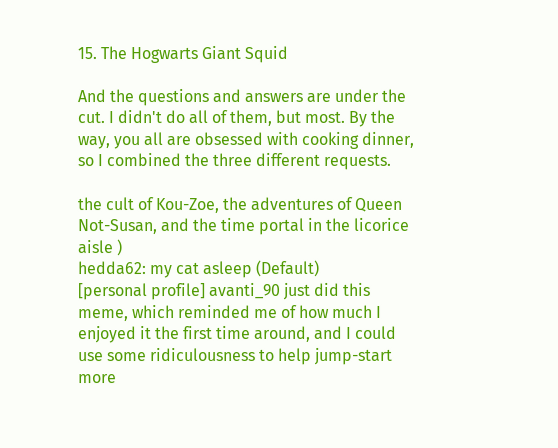15. The Hogwarts Giant Squid

And the questions and answers are under the cut. I didn't do all of them, but most. By the way, you all are obsessed with cooking dinner, so I combined the three different requests.

the cult of Kou-Zoe, the adventures of Queen Not-Susan, and the time portal in the licorice aisle )
hedda62: my cat asleep (Default)
[personal profile] avanti_90 just did this meme, which reminded me of how much I enjoyed it the first time around, and I could use some ridiculousness to help jump-start more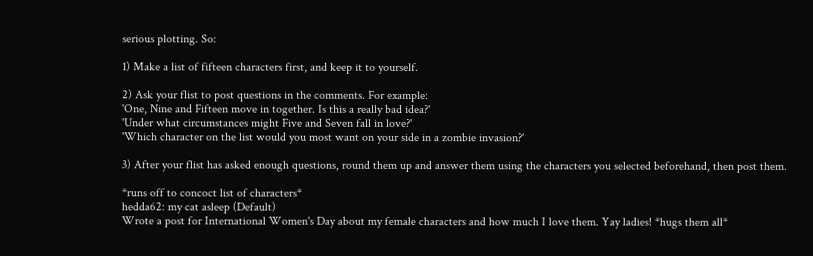serious plotting. So:

1) Make a list of fifteen characters first, and keep it to yourself.

2) Ask your flist to post questions in the comments. For example:
'One, Nine and Fifteen move in together. Is this a really bad idea?'
'Under what circumstances might Five and Seven fall in love?'
'Which character on the list would you most want on your side in a zombie invasion?'

3) After your flist has asked enough questions, round them up and answer them using the characters you selected beforehand, then post them.

*runs off to concoct list of characters*
hedda62: my cat asleep (Default)
Wrote a post for International Women's Day about my female characters and how much I love them. Yay ladies! *hugs them all*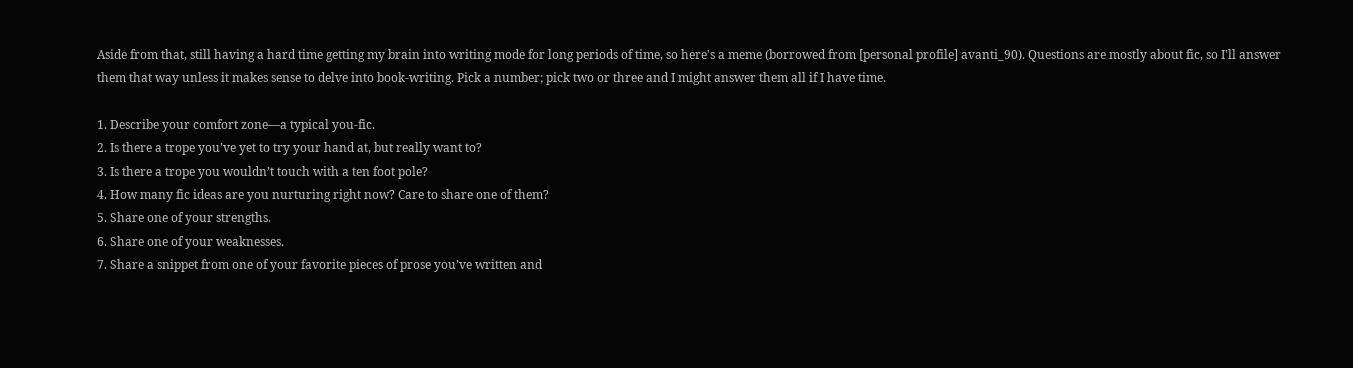Aside from that, still having a hard time getting my brain into writing mode for long periods of time, so here's a meme (borrowed from [personal profile] avanti_90). Questions are mostly about fic, so I'll answer them that way unless it makes sense to delve into book-writing. Pick a number; pick two or three and I might answer them all if I have time.

1. Describe your comfort zone—a typical you-fic.
2. Is there a trope you’ve yet to try your hand at, but really want to?
3. Is there a trope you wouldn’t touch with a ten foot pole?
4. How many fic ideas are you nurturing right now? Care to share one of them?
5. Share one of your strengths.
6. Share one of your weaknesses.
7. Share a snippet from one of your favorite pieces of prose you’ve written and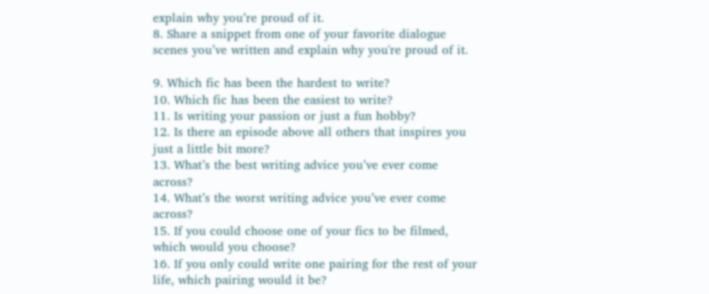explain why you’re proud of it.
8. Share a snippet from one of your favorite dialogue scenes you’ve written and explain why you're proud of it.

9. Which fic has been the hardest to write?
10. Which fic has been the easiest to write?
11. Is writing your passion or just a fun hobby?
12. Is there an episode above all others that inspires you just a little bit more?
13. What’s the best writing advice you’ve ever come across?
14. What’s the worst writing advice you’ve ever come across?
15. If you could choose one of your fics to be filmed, which would you choose?
16. If you only could write one pairing for the rest of your life, which pairing would it be?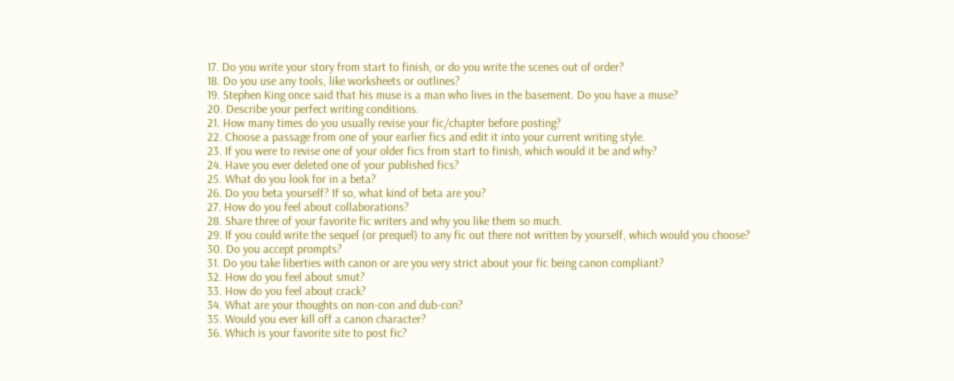17. Do you write your story from start to finish, or do you write the scenes out of order?
18. Do you use any tools, like worksheets or outlines?
19. Stephen King once said that his muse is a man who lives in the basement. Do you have a muse?
20. Describe your perfect writing conditions.
21. How many times do you usually revise your fic/chapter before posting?
22. Choose a passage from one of your earlier fics and edit it into your current writing style.
23. If you were to revise one of your older fics from start to finish, which would it be and why?
24. Have you ever deleted one of your published fics?
25. What do you look for in a beta?
26. Do you beta yourself? If so, what kind of beta are you?
27. How do you feel about collaborations?
28. Share three of your favorite fic writers and why you like them so much.
29. If you could write the sequel (or prequel) to any fic out there not written by yourself, which would you choose?
30. Do you accept prompts?
31. Do you take liberties with canon or are you very strict about your fic being canon compliant?
32. How do you feel about smut?
33. How do you feel about crack?
34. What are your thoughts on non-con and dub-con?
35. Would you ever kill off a canon character?
36. Which is your favorite site to post fic?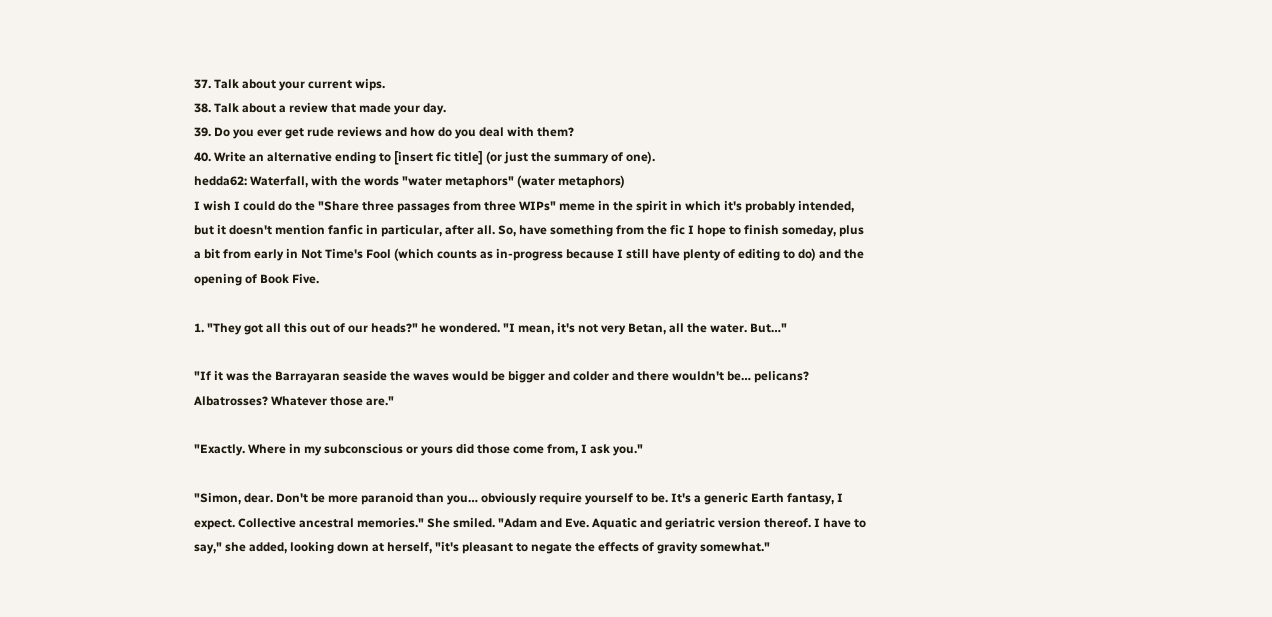37. Talk about your current wips.
38. Talk about a review that made your day.
39. Do you ever get rude reviews and how do you deal with them?
40. Write an alternative ending to [insert fic title] (or just the summary of one).
hedda62: Waterfall, with the words "water metaphors" (water metaphors)
I wish I could do the "Share three passages from three WIPs" meme in the spirit in which it's probably intended, but it doesn't mention fanfic in particular, after all. So, have something from the fic I hope to finish someday, plus a bit from early in Not Time's Fool (which counts as in-progress because I still have plenty of editing to do) and the opening of Book Five.

1. "They got all this out of our heads?" he wondered. "I mean, it's not very Betan, all the water. But…"

"If it was the Barrayaran seaside the waves would be bigger and colder and there wouldn't be… pelicans? Albatrosses? Whatever those are."

"Exactly. Where in my subconscious or yours did those come from, I ask you."

"Simon, dear. Don't be more paranoid than you… obviously require yourself to be. It's a generic Earth fantasy, I expect. Collective ancestral memories." She smiled. "Adam and Eve. Aquatic and geriatric version thereof. I have to say," she added, looking down at herself, "it's pleasant to negate the effects of gravity somewhat."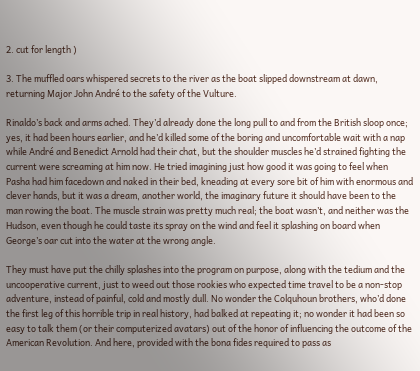2. cut for length )

3. The muffled oars whispered secrets to the river as the boat slipped downstream at dawn, returning Major John André to the safety of the Vulture.

Rinaldo’s back and arms ached. They’d already done the long pull to and from the British sloop once; yes, it had been hours earlier, and he’d killed some of the boring and uncomfortable wait with a nap while André and Benedict Arnold had their chat, but the shoulder muscles he’d strained fighting the current were screaming at him now. He tried imagining just how good it was going to feel when Pasha had him facedown and naked in their bed, kneading at every sore bit of him with enormous and clever hands, but it was a dream, another world, the imaginary future it should have been to the man rowing the boat. The muscle strain was pretty much real; the boat wasn’t, and neither was the Hudson, even though he could taste its spray on the wind and feel it splashing on board when George’s oar cut into the water at the wrong angle.

They must have put the chilly splashes into the program on purpose, along with the tedium and the uncooperative current, just to weed out those rookies who expected time travel to be a non-stop adventure, instead of painful, cold and mostly dull. No wonder the Colquhoun brothers, who’d done the first leg of this horrible trip in real history, had balked at repeating it; no wonder it had been so easy to talk them (or their computerized avatars) out of the honor of influencing the outcome of the American Revolution. And here, provided with the bona fides required to pass as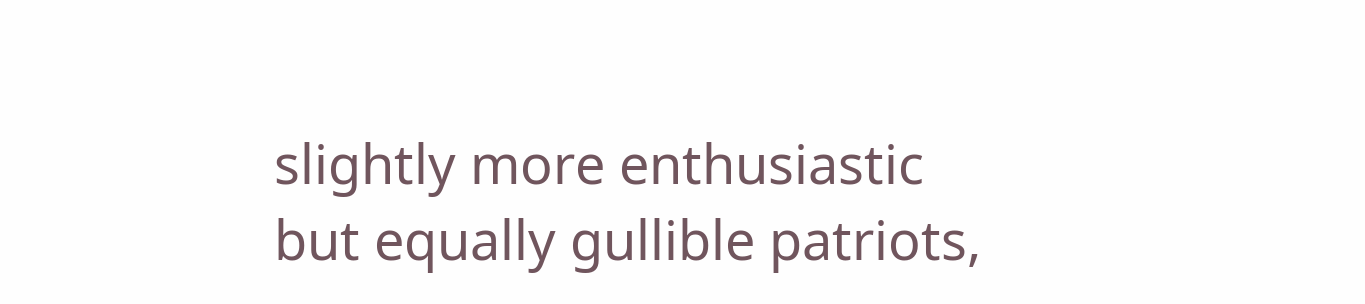slightly more enthusiastic but equally gullible patriots,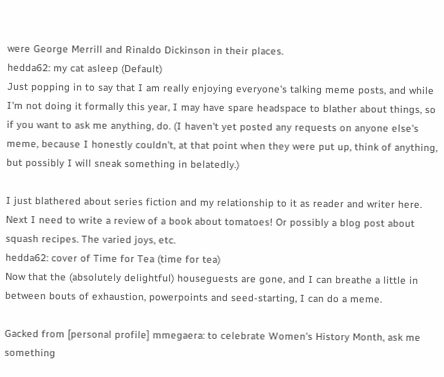were George Merrill and Rinaldo Dickinson in their places.
hedda62: my cat asleep (Default)
Just popping in to say that I am really enjoying everyone's talking meme posts, and while I'm not doing it formally this year, I may have spare headspace to blather about things, so if you want to ask me anything, do. (I haven't yet posted any requests on anyone else's meme, because I honestly couldn't, at that point when they were put up, think of anything, but possibly I will sneak something in belatedly.)

I just blathered about series fiction and my relationship to it as reader and writer here. Next I need to write a review of a book about tomatoes! Or possibly a blog post about squash recipes. The varied joys, etc.
hedda62: cover of Time for Tea (time for tea)
Now that the (absolutely delightful) houseguests are gone, and I can breathe a little in between bouts of exhaustion, powerpoints and seed-starting, I can do a meme.

Gacked from [personal profile] mmegaera: to celebrate Women's History Month, ask me something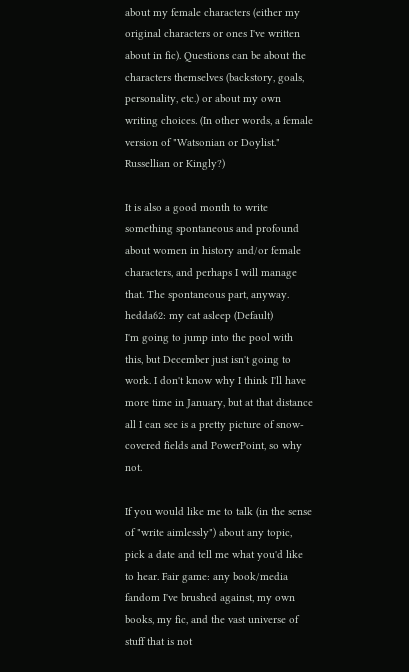about my female characters (either my original characters or ones I've written about in fic). Questions can be about the characters themselves (backstory, goals, personality, etc.) or about my own writing choices. (In other words, a female version of "Watsonian or Doylist." Russellian or Kingly?)

It is also a good month to write something spontaneous and profound about women in history and/or female characters, and perhaps I will manage that. The spontaneous part, anyway.
hedda62: my cat asleep (Default)
I'm going to jump into the pool with this, but December just isn't going to work. I don't know why I think I'll have more time in January, but at that distance all I can see is a pretty picture of snow-covered fields and PowerPoint, so why not.

If you would like me to talk (in the sense of "write aimlessly") about any topic, pick a date and tell me what you'd like to hear. Fair game: any book/media fandom I've brushed against, my own books, my fic, and the vast universe of stuff that is not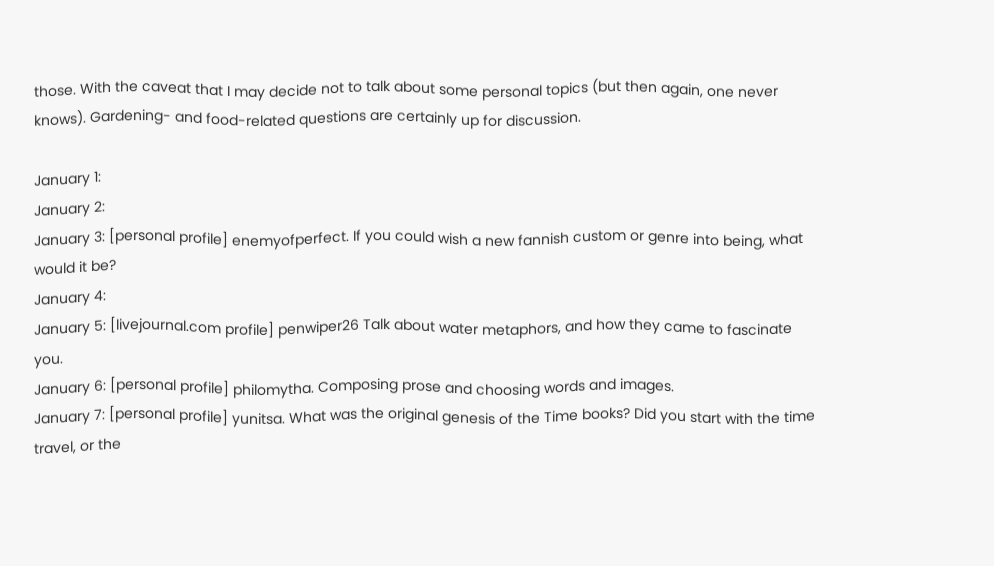those. With the caveat that I may decide not to talk about some personal topics (but then again, one never knows). Gardening- and food-related questions are certainly up for discussion.

January 1:
January 2:
January 3: [personal profile] enemyofperfect. If you could wish a new fannish custom or genre into being, what would it be?
January 4:
January 5: [livejournal.com profile] penwiper26 Talk about water metaphors, and how they came to fascinate you.
January 6: [personal profile] philomytha. Composing prose and choosing words and images.
January 7: [personal profile] yunitsa. What was the original genesis of the Time books? Did you start with the time travel, or the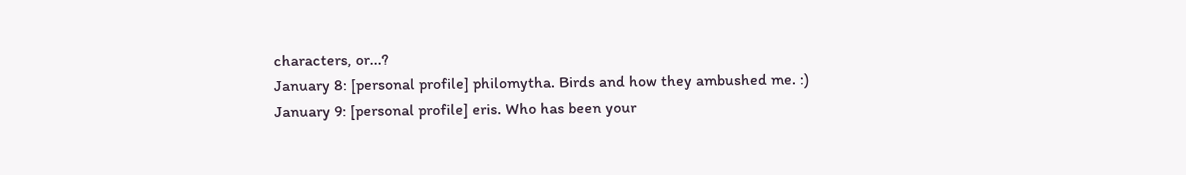characters, or...?
January 8: [personal profile] philomytha. Birds and how they ambushed me. :)
January 9: [personal profile] eris. Who has been your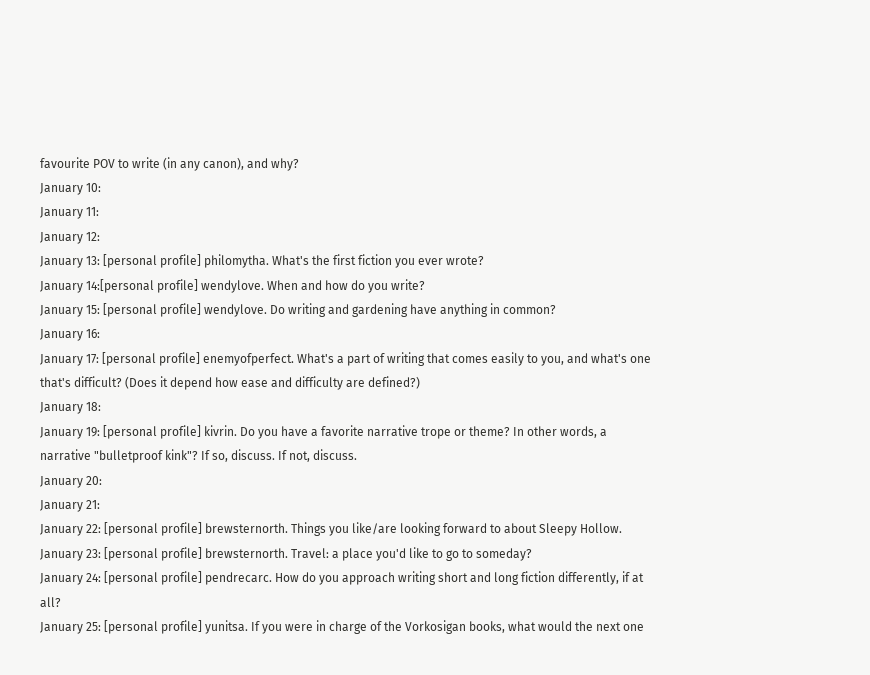favourite POV to write (in any canon), and why?
January 10:
January 11:
January 12:
January 13: [personal profile] philomytha. What's the first fiction you ever wrote?
January 14:[personal profile] wendylove. When and how do you write?
January 15: [personal profile] wendylove. Do writing and gardening have anything in common?
January 16:
January 17: [personal profile] enemyofperfect. What's a part of writing that comes easily to you, and what's one that's difficult? (Does it depend how ease and difficulty are defined?)
January 18:
January 19: [personal profile] kivrin. Do you have a favorite narrative trope or theme? In other words, a narrative "bulletproof kink"? If so, discuss. If not, discuss.
January 20:
January 21:
January 22: [personal profile] brewsternorth. Things you like/are looking forward to about Sleepy Hollow.
January 23: [personal profile] brewsternorth. Travel: a place you'd like to go to someday?
January 24: [personal profile] pendrecarc. How do you approach writing short and long fiction differently, if at all?
January 25: [personal profile] yunitsa. If you were in charge of the Vorkosigan books, what would the next one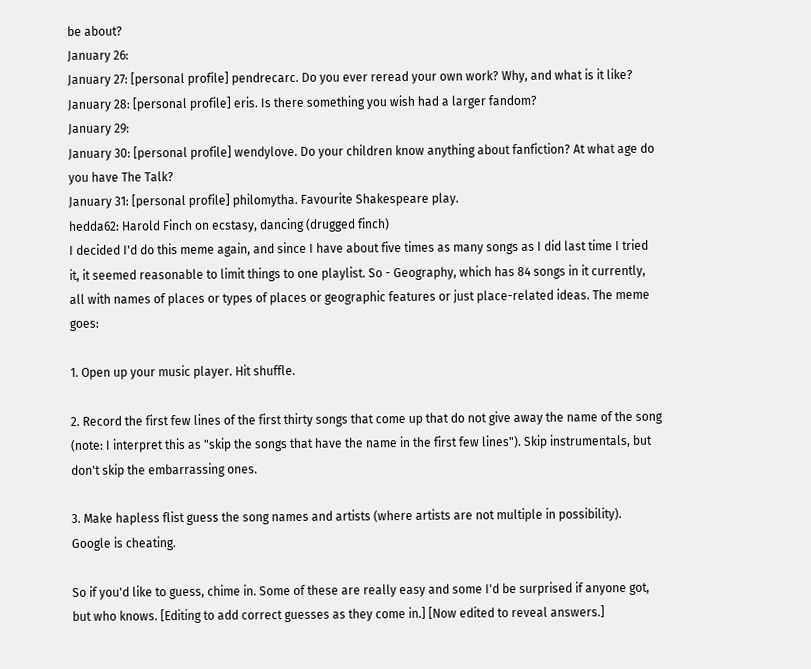be about?
January 26:
January 27: [personal profile] pendrecarc. Do you ever reread your own work? Why, and what is it like?
January 28: [personal profile] eris. Is there something you wish had a larger fandom?
January 29:
January 30: [personal profile] wendylove. Do your children know anything about fanfiction? At what age do you have The Talk?
January 31: [personal profile] philomytha. Favourite Shakespeare play.
hedda62: Harold Finch on ecstasy, dancing (drugged finch)
I decided I'd do this meme again, and since I have about five times as many songs as I did last time I tried it, it seemed reasonable to limit things to one playlist. So - Geography, which has 84 songs in it currently, all with names of places or types of places or geographic features or just place-related ideas. The meme goes:

1. Open up your music player. Hit shuffle.

2. Record the first few lines of the first thirty songs that come up that do not give away the name of the song (note: I interpret this as "skip the songs that have the name in the first few lines"). Skip instrumentals, but don't skip the embarrassing ones.

3. Make hapless flist guess the song names and artists (where artists are not multiple in possibility). Google is cheating.

So if you'd like to guess, chime in. Some of these are really easy and some I'd be surprised if anyone got, but who knows. [Editing to add correct guesses as they come in.] [Now edited to reveal answers.]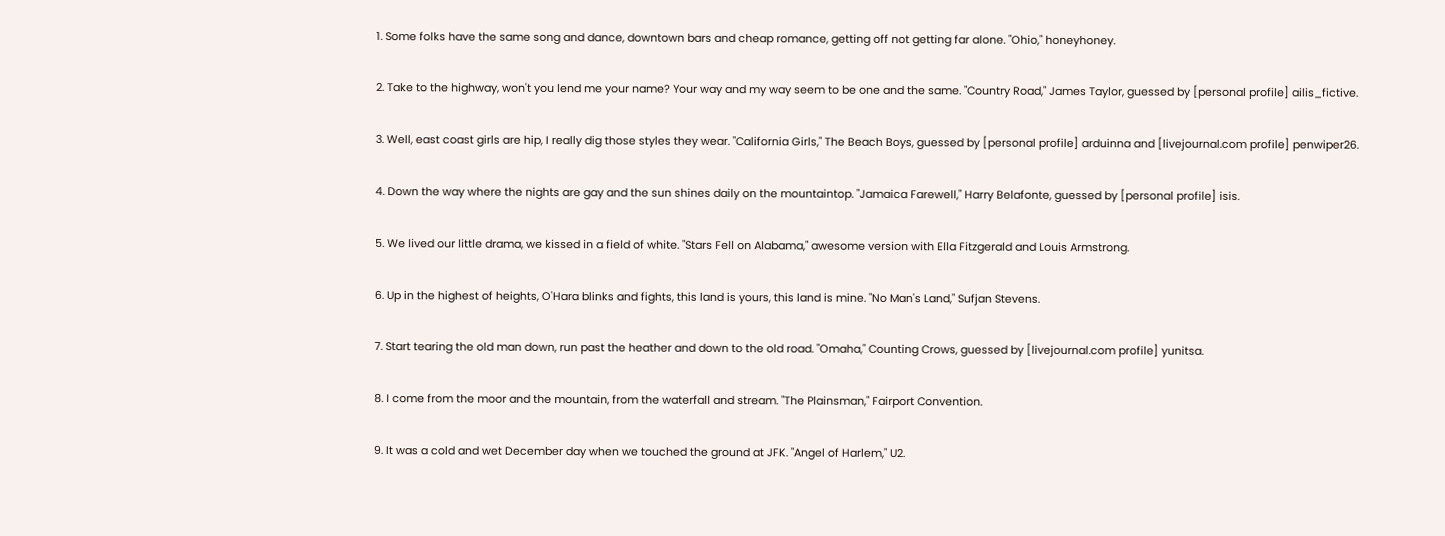1. Some folks have the same song and dance, downtown bars and cheap romance, getting off not getting far alone. "Ohio," honeyhoney.

2. Take to the highway, won't you lend me your name? Your way and my way seem to be one and the same. "Country Road," James Taylor, guessed by [personal profile] ailis_fictive.

3. Well, east coast girls are hip, I really dig those styles they wear. "California Girls," The Beach Boys, guessed by [personal profile] arduinna and [livejournal.com profile] penwiper26.

4. Down the way where the nights are gay and the sun shines daily on the mountaintop. "Jamaica Farewell," Harry Belafonte, guessed by [personal profile] isis.

5. We lived our little drama, we kissed in a field of white. "Stars Fell on Alabama," awesome version with Ella Fitzgerald and Louis Armstrong.

6. Up in the highest of heights, O'Hara blinks and fights, this land is yours, this land is mine. "No Man's Land," Sufjan Stevens.

7. Start tearing the old man down, run past the heather and down to the old road. "Omaha," Counting Crows, guessed by [livejournal.com profile] yunitsa.

8. I come from the moor and the mountain, from the waterfall and stream. "The Plainsman," Fairport Convention.

9. It was a cold and wet December day when we touched the ground at JFK. "Angel of Harlem," U2.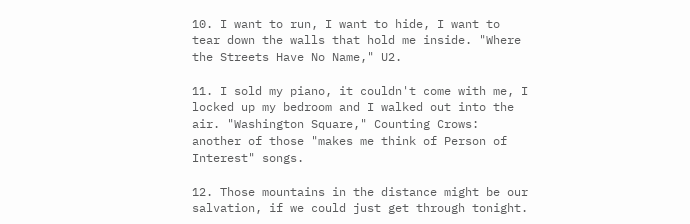10. I want to run, I want to hide, I want to tear down the walls that hold me inside. "Where the Streets Have No Name," U2.

11. I sold my piano, it couldn't come with me, I locked up my bedroom and I walked out into the air. "Washington Square," Counting Crows: another of those "makes me think of Person of Interest" songs.

12. Those mountains in the distance might be our salvation, if we could just get through tonight.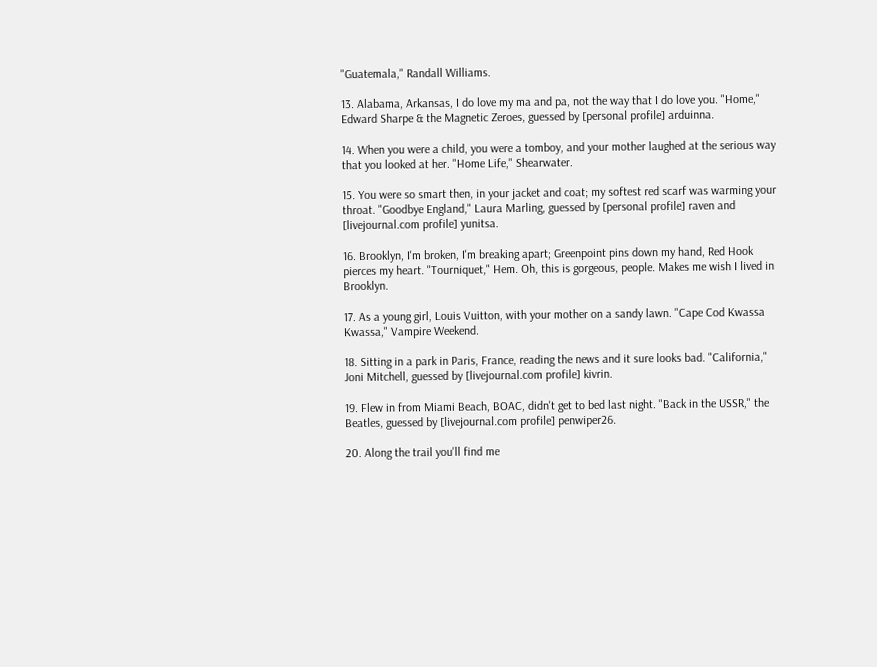"Guatemala," Randall Williams.

13. Alabama, Arkansas, I do love my ma and pa, not the way that I do love you. "Home," Edward Sharpe & the Magnetic Zeroes, guessed by [personal profile] arduinna.

14. When you were a child, you were a tomboy, and your mother laughed at the serious way that you looked at her. "Home Life," Shearwater.

15. You were so smart then, in your jacket and coat; my softest red scarf was warming your throat. "Goodbye England," Laura Marling, guessed by [personal profile] raven and [livejournal.com profile] yunitsa.

16. Brooklyn, I'm broken, I'm breaking apart; Greenpoint pins down my hand, Red Hook pierces my heart. "Tourniquet," Hem. Oh, this is gorgeous, people. Makes me wish I lived in Brooklyn.

17. As a young girl, Louis Vuitton, with your mother on a sandy lawn. "Cape Cod Kwassa Kwassa," Vampire Weekend.

18. Sitting in a park in Paris, France, reading the news and it sure looks bad. "California," Joni Mitchell, guessed by [livejournal.com profile] kivrin.

19. Flew in from Miami Beach, BOAC, didn't get to bed last night. "Back in the USSR," the Beatles, guessed by [livejournal.com profile] penwiper26.

20. Along the trail you'll find me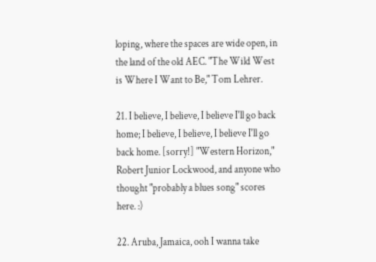loping, where the spaces are wide open, in the land of the old AEC. "The Wild West is Where I Want to Be," Tom Lehrer.

21. I believe, I believe, I believe I'll go back home; I believe, I believe, I believe I'll go back home. [sorry!] "Western Horizon," Robert Junior Lockwood, and anyone who thought "probably a blues song" scores here. :)

22. Aruba, Jamaica, ooh I wanna take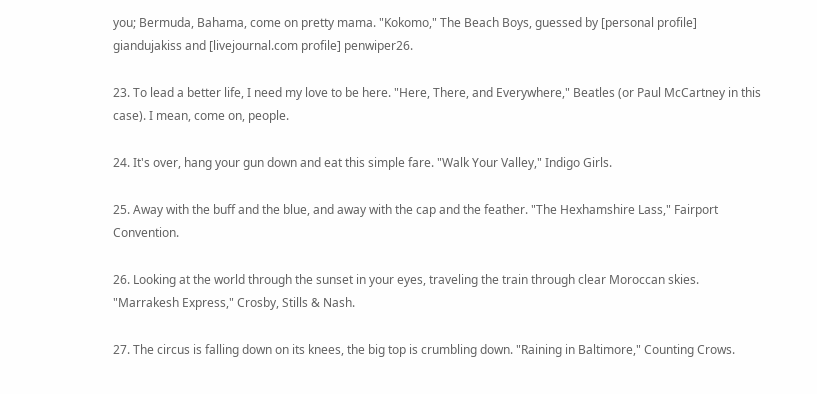you; Bermuda, Bahama, come on pretty mama. "Kokomo," The Beach Boys, guessed by [personal profile] giandujakiss and [livejournal.com profile] penwiper26.

23. To lead a better life, I need my love to be here. "Here, There, and Everywhere," Beatles (or Paul McCartney in this case). I mean, come on, people.

24. It's over, hang your gun down and eat this simple fare. "Walk Your Valley," Indigo Girls.

25. Away with the buff and the blue, and away with the cap and the feather. "The Hexhamshire Lass," Fairport Convention.

26. Looking at the world through the sunset in your eyes, traveling the train through clear Moroccan skies. "Marrakesh Express," Crosby, Stills & Nash.

27. The circus is falling down on its knees, the big top is crumbling down. "Raining in Baltimore," Counting Crows.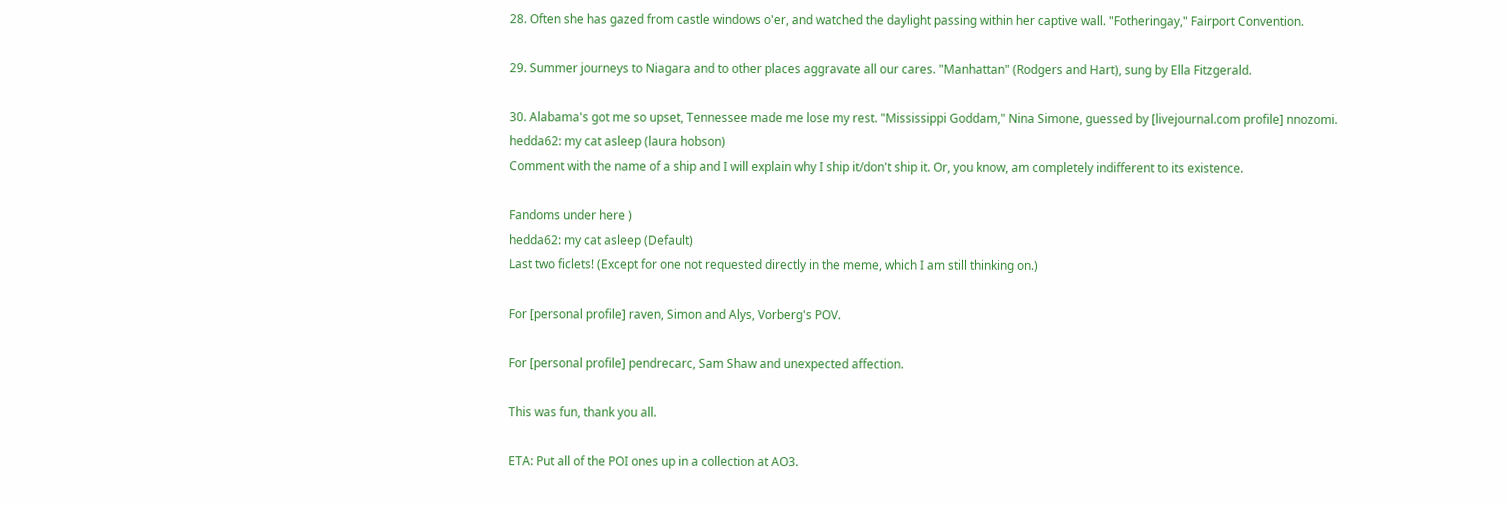28. Often she has gazed from castle windows o'er, and watched the daylight passing within her captive wall. "Fotheringay," Fairport Convention.

29. Summer journeys to Niagara and to other places aggravate all our cares. "Manhattan" (Rodgers and Hart), sung by Ella Fitzgerald.

30. Alabama's got me so upset, Tennessee made me lose my rest. "Mississippi Goddam," Nina Simone, guessed by [livejournal.com profile] nnozomi.
hedda62: my cat asleep (laura hobson)
Comment with the name of a ship and I will explain why I ship it/don't ship it. Or, you know, am completely indifferent to its existence.

Fandoms under here )
hedda62: my cat asleep (Default)
Last two ficlets! (Except for one not requested directly in the meme, which I am still thinking on.)

For [personal profile] raven, Simon and Alys, Vorberg's POV.

For [personal profile] pendrecarc, Sam Shaw and unexpected affection.

This was fun, thank you all.

ETA: Put all of the POI ones up in a collection at AO3.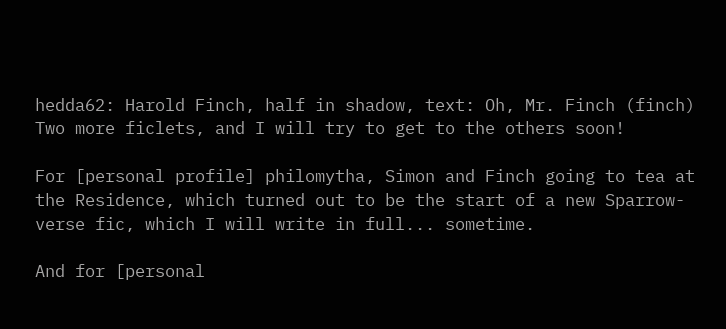hedda62: Harold Finch, half in shadow, text: Oh, Mr. Finch (finch)
Two more ficlets, and I will try to get to the others soon!

For [personal profile] philomytha, Simon and Finch going to tea at the Residence, which turned out to be the start of a new Sparrow-verse fic, which I will write in full... sometime.

And for [personal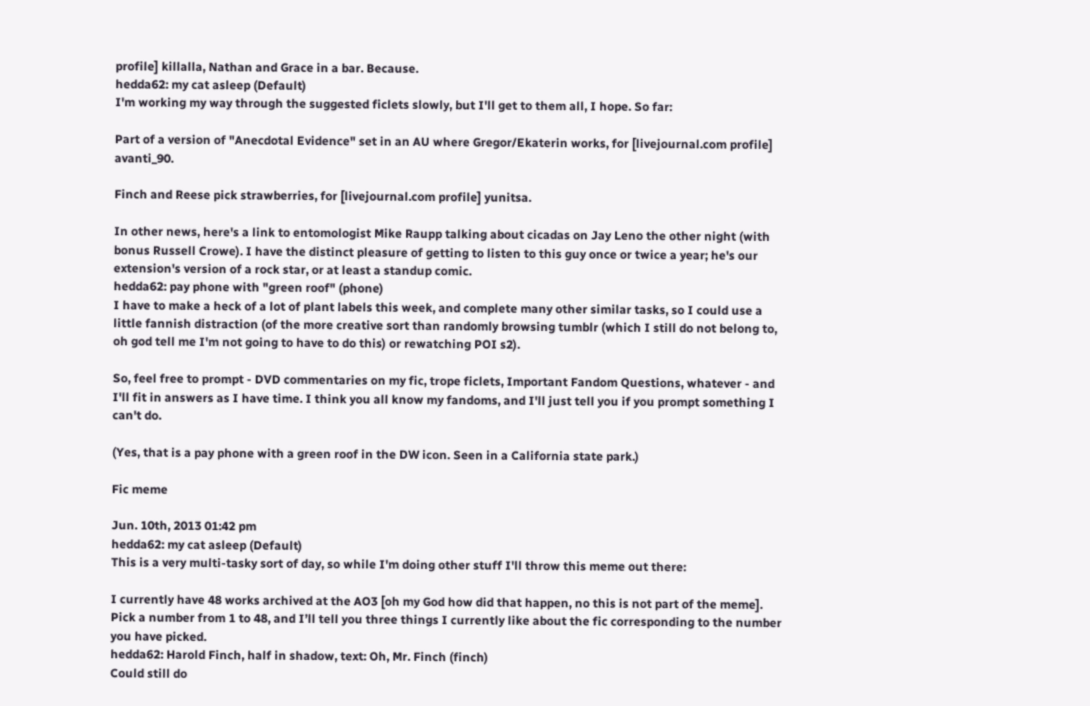profile] killalla, Nathan and Grace in a bar. Because.
hedda62: my cat asleep (Default)
I'm working my way through the suggested ficlets slowly, but I'll get to them all, I hope. So far:

Part of a version of "Anecdotal Evidence" set in an AU where Gregor/Ekaterin works, for [livejournal.com profile] avanti_90.

Finch and Reese pick strawberries, for [livejournal.com profile] yunitsa.

In other news, here's a link to entomologist Mike Raupp talking about cicadas on Jay Leno the other night (with bonus Russell Crowe). I have the distinct pleasure of getting to listen to this guy once or twice a year; he's our extension's version of a rock star, or at least a standup comic.
hedda62: pay phone with "green roof" (phone)
I have to make a heck of a lot of plant labels this week, and complete many other similar tasks, so I could use a little fannish distraction (of the more creative sort than randomly browsing tumblr (which I still do not belong to, oh god tell me I'm not going to have to do this) or rewatching POI s2).

So, feel free to prompt - DVD commentaries on my fic, trope ficlets, Important Fandom Questions, whatever - and I'll fit in answers as I have time. I think you all know my fandoms, and I'll just tell you if you prompt something I can't do.

(Yes, that is a pay phone with a green roof in the DW icon. Seen in a California state park.)

Fic meme

Jun. 10th, 2013 01:42 pm
hedda62: my cat asleep (Default)
This is a very multi-tasky sort of day, so while I'm doing other stuff I'll throw this meme out there:

I currently have 48 works archived at the AO3 [oh my God how did that happen, no this is not part of the meme]. Pick a number from 1 to 48, and I’ll tell you three things I currently like about the fic corresponding to the number you have picked.
hedda62: Harold Finch, half in shadow, text: Oh, Mr. Finch (finch)
Could still do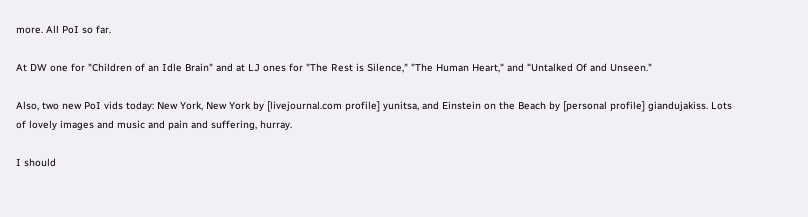more. All PoI so far.

At DW one for "Children of an Idle Brain" and at LJ ones for "The Rest is Silence," "The Human Heart," and "Untalked Of and Unseen."

Also, two new PoI vids today: New York, New York by [livejournal.com profile] yunitsa, and Einstein on the Beach by [personal profile] giandujakiss. Lots of lovely images and music and pain and suffering, hurray.

I should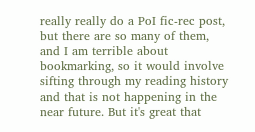really really do a PoI fic-rec post, but there are so many of them, and I am terrible about bookmarking, so it would involve sifting through my reading history and that is not happening in the near future. But it's great that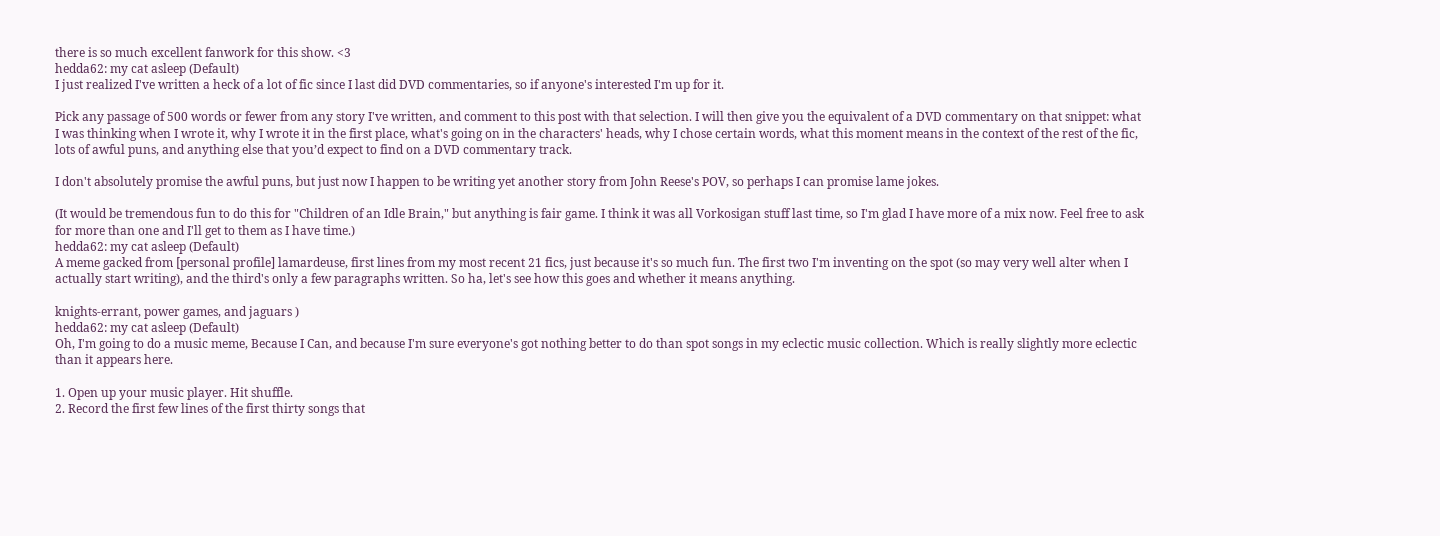there is so much excellent fanwork for this show. <3
hedda62: my cat asleep (Default)
I just realized I've written a heck of a lot of fic since I last did DVD commentaries, so if anyone's interested I'm up for it.

Pick any passage of 500 words or fewer from any story I've written, and comment to this post with that selection. I will then give you the equivalent of a DVD commentary on that snippet: what I was thinking when I wrote it, why I wrote it in the first place, what's going on in the characters' heads, why I chose certain words, what this moment means in the context of the rest of the fic, lots of awful puns, and anything else that you’d expect to find on a DVD commentary track.

I don't absolutely promise the awful puns, but just now I happen to be writing yet another story from John Reese's POV, so perhaps I can promise lame jokes.

(It would be tremendous fun to do this for "Children of an Idle Brain," but anything is fair game. I think it was all Vorkosigan stuff last time, so I'm glad I have more of a mix now. Feel free to ask for more than one and I'll get to them as I have time.)
hedda62: my cat asleep (Default)
A meme gacked from [personal profile] lamardeuse, first lines from my most recent 21 fics, just because it's so much fun. The first two I'm inventing on the spot (so may very well alter when I actually start writing), and the third's only a few paragraphs written. So ha, let's see how this goes and whether it means anything.

knights-errant, power games, and jaguars )
hedda62: my cat asleep (Default)
Oh, I'm going to do a music meme, Because I Can, and because I'm sure everyone's got nothing better to do than spot songs in my eclectic music collection. Which is really slightly more eclectic than it appears here.

1. Open up your music player. Hit shuffle.
2. Record the first few lines of the first thirty songs that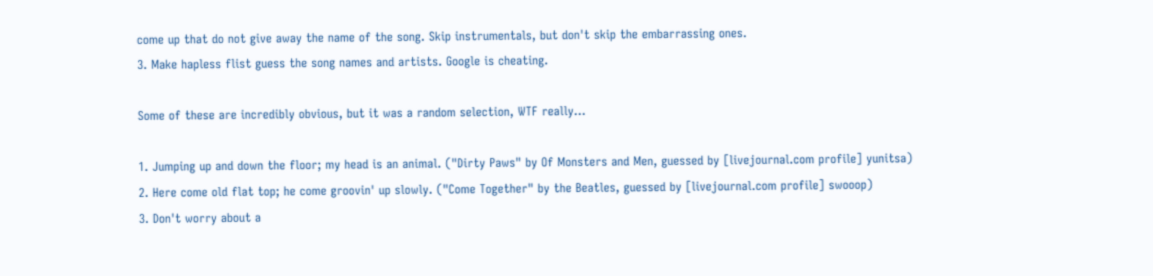come up that do not give away the name of the song. Skip instrumentals, but don't skip the embarrassing ones.
3. Make hapless flist guess the song names and artists. Google is cheating.

Some of these are incredibly obvious, but it was a random selection, WTF really...

1. Jumping up and down the floor; my head is an animal. ("Dirty Paws" by Of Monsters and Men, guessed by [livejournal.com profile] yunitsa)
2. Here come old flat top; he come groovin' up slowly. ("Come Together" by the Beatles, guessed by [livejournal.com profile] swooop)
3. Don't worry about a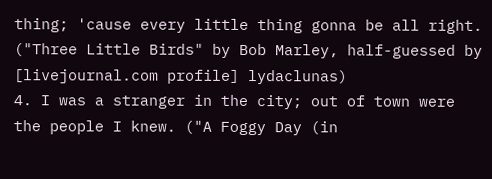thing; 'cause every little thing gonna be all right. ("Three Little Birds" by Bob Marley, half-guessed by [livejournal.com profile] lydaclunas)
4. I was a stranger in the city; out of town were the people I knew. ("A Foggy Day (in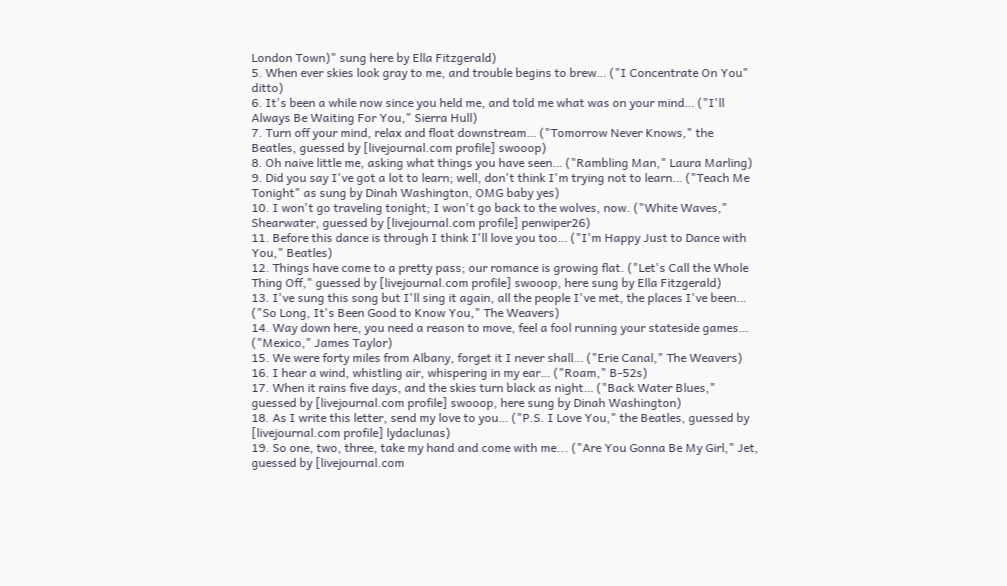London Town)" sung here by Ella Fitzgerald)
5. When ever skies look gray to me, and trouble begins to brew… ("I Concentrate On You" ditto)
6. It's been a while now since you held me, and told me what was on your mind… ("I'll Always Be Waiting For You," Sierra Hull)
7. Turn off your mind, relax and float downstream… ("Tomorrow Never Knows," the Beatles, guessed by [livejournal.com profile] swooop)
8. Oh naive little me, asking what things you have seen… ("Rambling Man," Laura Marling)
9. Did you say I've got a lot to learn; well, don't think I'm trying not to learn… ("Teach Me Tonight" as sung by Dinah Washington, OMG baby yes)
10. I won't go traveling tonight; I won't go back to the wolves, now. ("White Waves," Shearwater, guessed by [livejournal.com profile] penwiper26)
11. Before this dance is through I think I'll love you too… ("I'm Happy Just to Dance with You," Beatles)
12. Things have come to a pretty pass; our romance is growing flat. ("Let's Call the Whole Thing Off," guessed by [livejournal.com profile] swooop, here sung by Ella Fitzgerald)
13. I've sung this song but I'll sing it again, all the people I've met, the places I've been… ("So Long, It's Been Good to Know You," The Weavers)
14. Way down here, you need a reason to move, feel a fool running your stateside games… ("Mexico," James Taylor)
15. We were forty miles from Albany, forget it I never shall… ("Erie Canal," The Weavers)
16. I hear a wind, whistling air, whispering in my ear… ("Roam," B-52s)
17. When it rains five days, and the skies turn black as night… ("Back Water Blues," guessed by [livejournal.com profile] swooop, here sung by Dinah Washington)
18. As I write this letter, send my love to you… ("P.S. I Love You," the Beatles, guessed by [livejournal.com profile] lydaclunas)
19. So one, two, three, take my hand and come with me... ("Are You Gonna Be My Girl," Jet, guessed by [livejournal.com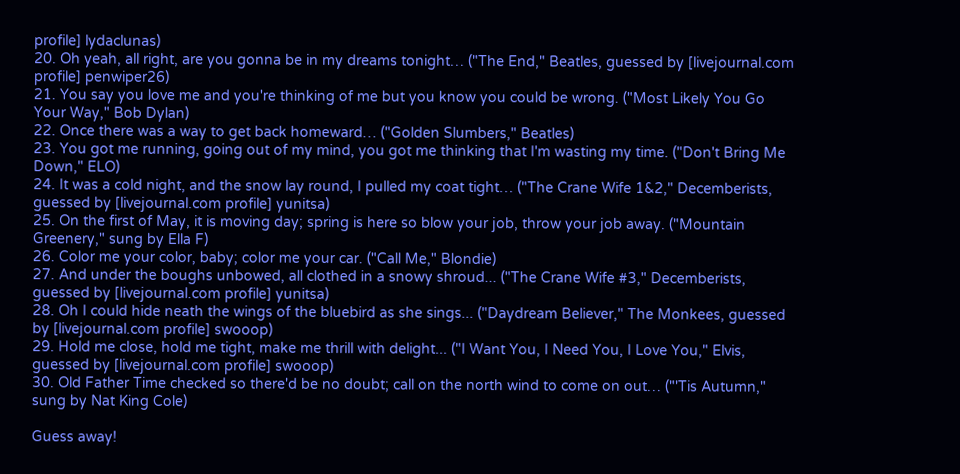profile] lydaclunas)
20. Oh yeah, all right, are you gonna be in my dreams tonight… ("The End," Beatles, guessed by [livejournal.com profile] penwiper26)
21. You say you love me and you're thinking of me but you know you could be wrong. ("Most Likely You Go Your Way," Bob Dylan)
22. Once there was a way to get back homeward… ("Golden Slumbers," Beatles)
23. You got me running, going out of my mind, you got me thinking that I'm wasting my time. ("Don't Bring Me Down," ELO)
24. It was a cold night, and the snow lay round, I pulled my coat tight… ("The Crane Wife 1&2," Decemberists, guessed by [livejournal.com profile] yunitsa)
25. On the first of May, it is moving day; spring is here so blow your job, throw your job away. ("Mountain Greenery," sung by Ella F)
26. Color me your color, baby; color me your car. ("Call Me," Blondie)
27. And under the boughs unbowed, all clothed in a snowy shroud... ("The Crane Wife #3," Decemberists, guessed by [livejournal.com profile] yunitsa)
28. Oh I could hide neath the wings of the bluebird as she sings... ("Daydream Believer," The Monkees, guessed by [livejournal.com profile] swooop)
29. Hold me close, hold me tight, make me thrill with delight... ("I Want You, I Need You, I Love You," Elvis, guessed by [livejournal.com profile] swooop)
30. Old Father Time checked so there'd be no doubt; call on the north wind to come on out… ("'Tis Autumn," sung by Nat King Cole)

Guess away!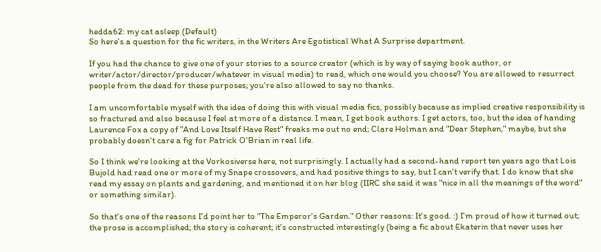hedda62: my cat asleep (Default)
So here's a question for the fic writers, in the Writers Are Egotistical What A Surprise department.

If you had the chance to give one of your stories to a source creator (which is by way of saying book author, or writer/actor/director/producer/whatever in visual media) to read, which one would you choose? You are allowed to resurrect people from the dead for these purposes; you're also allowed to say no thanks.

I am uncomfortable myself with the idea of doing this with visual media fics, possibly because as implied creative responsibility is so fractured and also because I feel at more of a distance. I mean, I get book authors. I get actors, too, but the idea of handing Laurence Fox a copy of "And Love Itself Have Rest" freaks me out no end; Clare Holman and "Dear Stephen," maybe, but she probably doesn't care a fig for Patrick O'Brian in real life.

So I think we're looking at the Vorkosiverse here, not surprisingly. I actually had a second-hand report ten years ago that Lois Bujold had read one or more of my Snape crossovers, and had positive things to say, but I can't verify that. I do know that she read my essay on plants and gardening, and mentioned it on her blog (IIRC she said it was "nice in all the meanings of the word" or something similar).

So that's one of the reasons I'd point her to "The Emperor's Garden." Other reasons: It's good. :) I'm proud of how it turned out; the prose is accomplished; the story is coherent; it's constructed interestingly (being a fic about Ekaterin that never uses her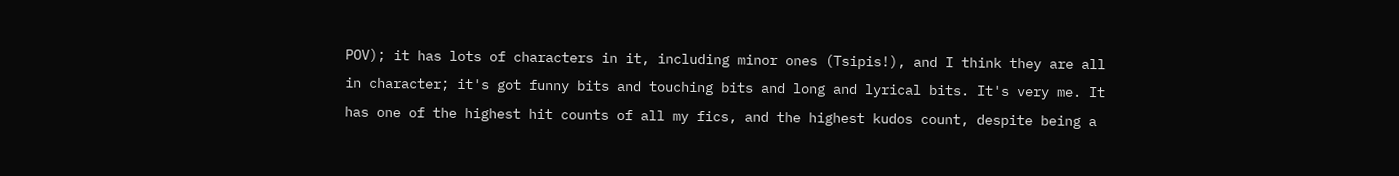POV); it has lots of characters in it, including minor ones (Tsipis!), and I think they are all in character; it's got funny bits and touching bits and long and lyrical bits. It's very me. It has one of the highest hit counts of all my fics, and the highest kudos count, despite being a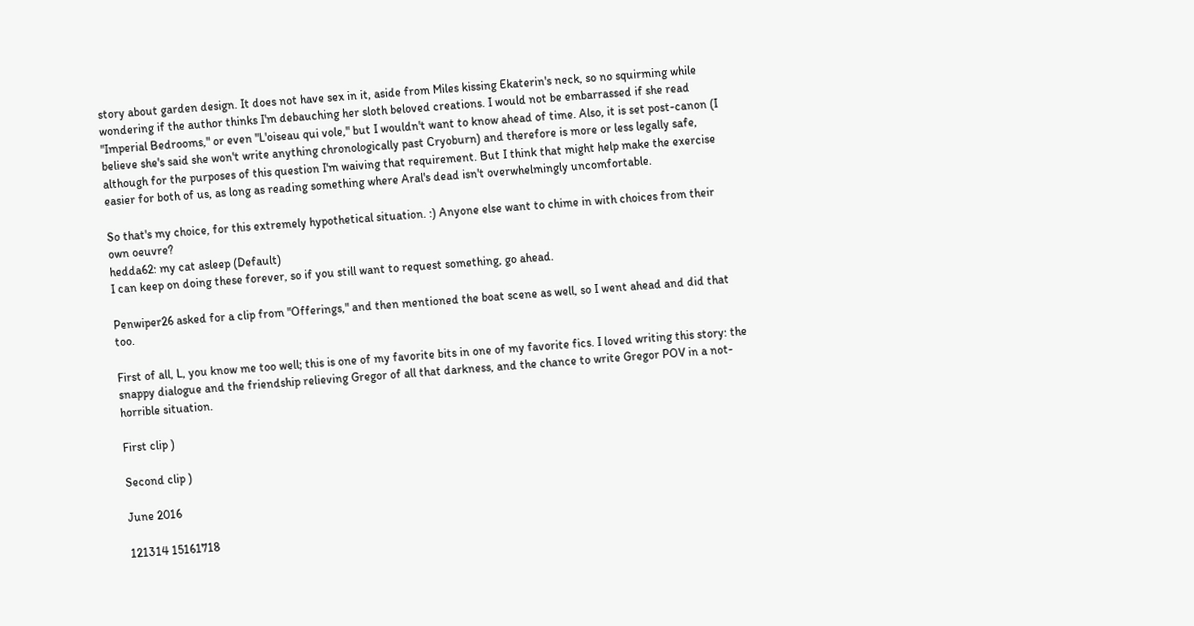story about garden design. It does not have sex in it, aside from Miles kissing Ekaterin's neck, so no squirming while wondering if the author thinks I'm debauching her sloth beloved creations. I would not be embarrassed if she read "Imperial Bedrooms," or even "L'oiseau qui vole," but I wouldn't want to know ahead of time. Also, it is set post-canon (I believe she's said she won't write anything chronologically past Cryoburn) and therefore is more or less legally safe, although for the purposes of this question I'm waiving that requirement. But I think that might help make the exercise easier for both of us, as long as reading something where Aral's dead isn't overwhelmingly uncomfortable.

So that's my choice, for this extremely hypothetical situation. :) Anyone else want to chime in with choices from their own oeuvre?
hedda62: my cat asleep (Default)
I can keep on doing these forever, so if you still want to request something, go ahead.

Penwiper26 asked for a clip from "Offerings," and then mentioned the boat scene as well, so I went ahead and did that too.

First of all, L, you know me too well; this is one of my favorite bits in one of my favorite fics. I loved writing this story: the snappy dialogue and the friendship relieving Gregor of all that darkness, and the chance to write Gregor POV in a not-horrible situation.

First clip )

Second clip )

June 2016

121314 15161718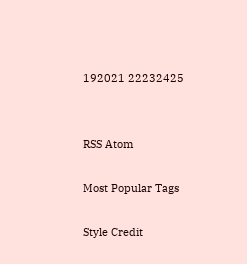192021 22232425


RSS Atom

Most Popular Tags

Style Credit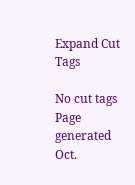Expand Cut Tags

No cut tags
Page generated Oct.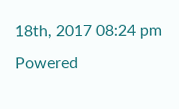18th, 2017 08:24 pm
Powered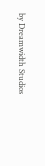by Dreamwidth Studios